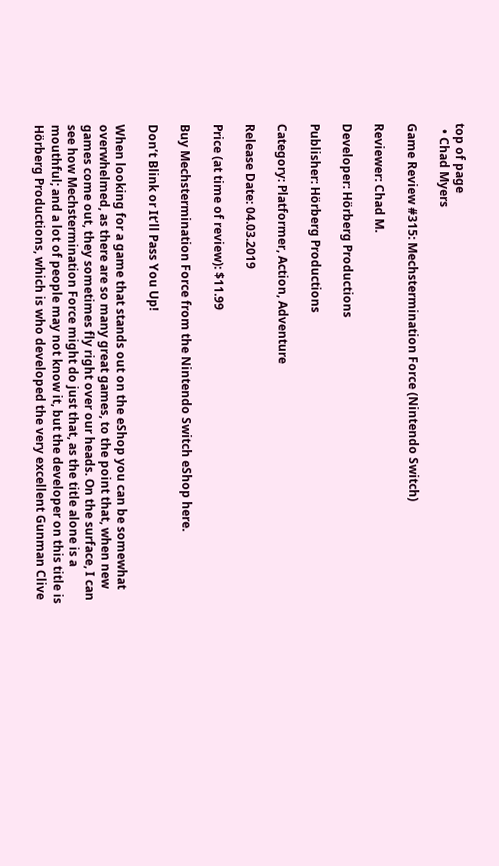top of page
  • Chad Myers

Game Review #315: Mechstermination Force (Nintendo Switch)

Reviewer: Chad M.

Developer: Hörberg Productions

Publisher: Hörberg Productions

Category: Platformer, Action, Adventure

Release Date: 04.03.2019

Price (at time of review): $11.99

Buy Mechstermination Force from the Nintendo Switch eShop here.

Don’t Blink or It’ll Pass You Up!

When looking for a game that stands out on the eShop you can be somewhat overwhelmed, as there are so many great games, to the point that, when new games come out, they sometimes fly right over our heads. On the surface, I can see how Mechstermination Force might do just that, as the title alone is a mouthful; and a lot of people may not know it, but the developer on this title is Hörberg Productions, which is who developed the very excellent Gunman Clive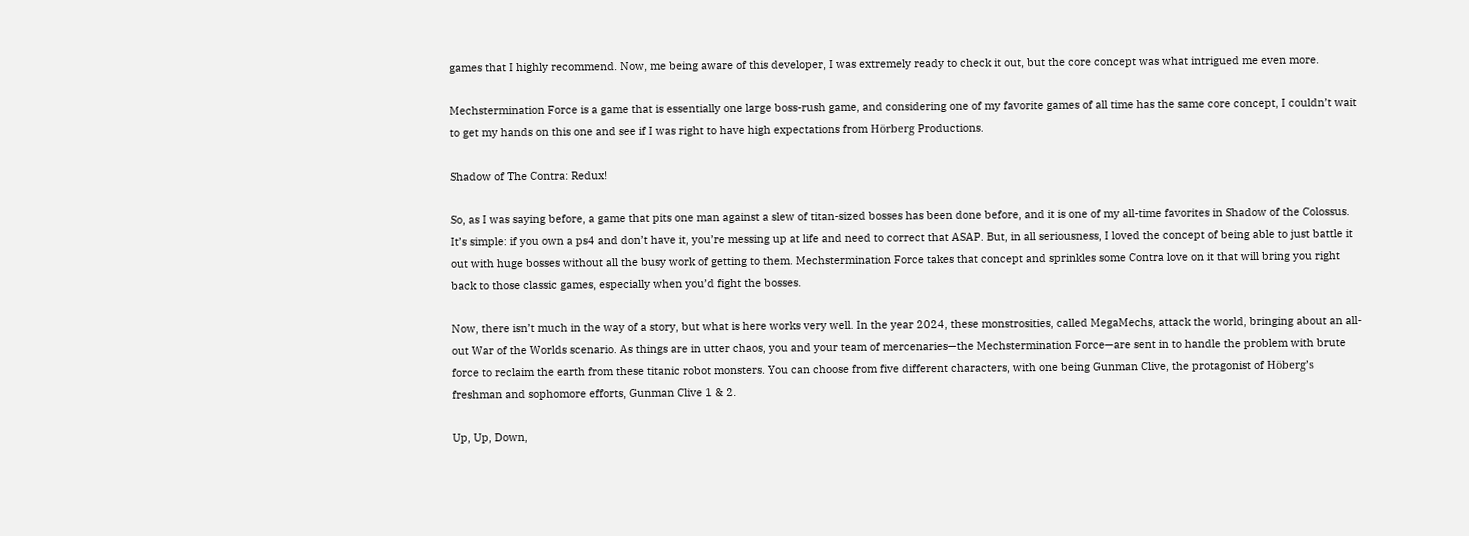games that I highly recommend. Now, me being aware of this developer, I was extremely ready to check it out, but the core concept was what intrigued me even more.

Mechstermination Force is a game that is essentially one large boss-rush game, and considering one of my favorite games of all time has the same core concept, I couldn’t wait to get my hands on this one and see if I was right to have high expectations from Hörberg Productions.

Shadow of The Contra: Redux!

So, as I was saying before, a game that pits one man against a slew of titan-sized bosses has been done before, and it is one of my all-time favorites in Shadow of the Colossus. It’s simple: if you own a ps4 and don’t have it, you’re messing up at life and need to correct that ASAP. But, in all seriousness, I loved the concept of being able to just battle it out with huge bosses without all the busy work of getting to them. Mechstermination Force takes that concept and sprinkles some Contra love on it that will bring you right back to those classic games, especially when you’d fight the bosses.

Now, there isn’t much in the way of a story, but what is here works very well. In the year 2024, these monstrosities, called MegaMechs, attack the world, bringing about an all-out War of the Worlds scenario. As things are in utter chaos, you and your team of mercenaries—the Mechstermination Force—are sent in to handle the problem with brute force to reclaim the earth from these titanic robot monsters. You can choose from five different characters, with one being Gunman Clive, the protagonist of Höberg’s freshman and sophomore efforts, Gunman Clive 1 & 2.

Up, Up, Down,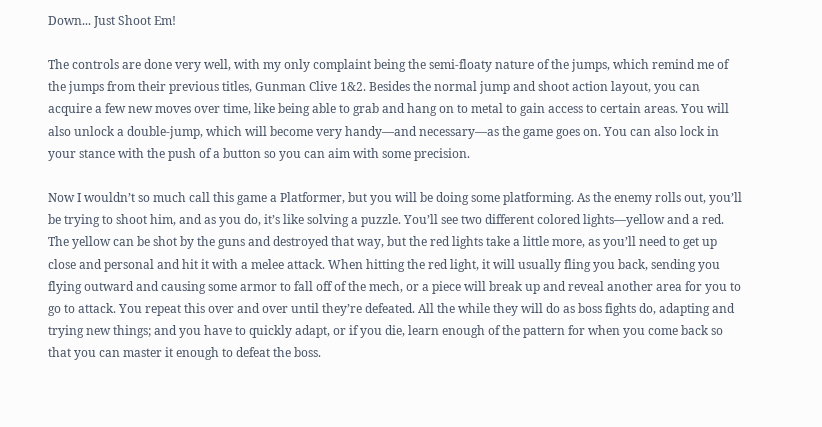Down... Just Shoot Em!

The controls are done very well, with my only complaint being the semi-floaty nature of the jumps, which remind me of the jumps from their previous titles, Gunman Clive 1&2. Besides the normal jump and shoot action layout, you can acquire a few new moves over time, like being able to grab and hang on to metal to gain access to certain areas. You will also unlock a double-jump, which will become very handy—and necessary—as the game goes on. You can also lock in your stance with the push of a button so you can aim with some precision.

Now I wouldn’t so much call this game a Platformer, but you will be doing some platforming. As the enemy rolls out, you’ll be trying to shoot him, and as you do, it’s like solving a puzzle. You’ll see two different colored lights—yellow and a red. The yellow can be shot by the guns and destroyed that way, but the red lights take a little more, as you’ll need to get up close and personal and hit it with a melee attack. When hitting the red light, it will usually fling you back, sending you flying outward and causing some armor to fall off of the mech, or a piece will break up and reveal another area for you to go to attack. You repeat this over and over until they’re defeated. All the while they will do as boss fights do, adapting and trying new things; and you have to quickly adapt, or if you die, learn enough of the pattern for when you come back so that you can master it enough to defeat the boss.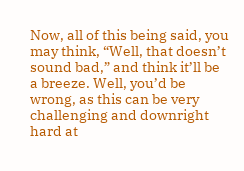Now, all of this being said, you may think, “Well, that doesn’t sound bad,” and think it’ll be a breeze. Well, you’d be wrong, as this can be very challenging and downright hard at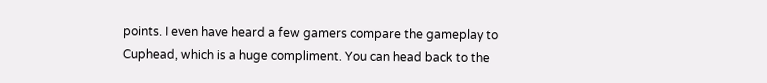points. I even have heard a few gamers compare the gameplay to Cuphead, which is a huge compliment. You can head back to the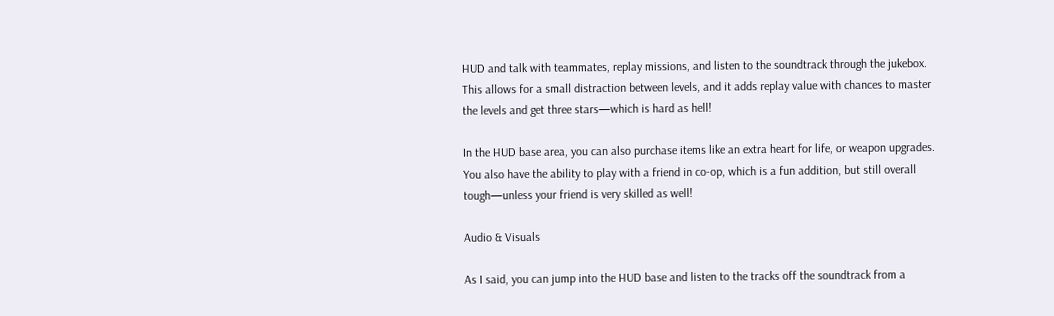HUD and talk with teammates, replay missions, and listen to the soundtrack through the jukebox. This allows for a small distraction between levels, and it adds replay value with chances to master the levels and get three stars—which is hard as hell!

In the HUD base area, you can also purchase items like an extra heart for life, or weapon upgrades. You also have the ability to play with a friend in co-op, which is a fun addition, but still overall tough—unless your friend is very skilled as well!

Audio & Visuals

As I said, you can jump into the HUD base and listen to the tracks off the soundtrack from a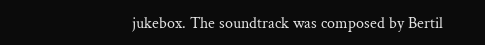jukebox. The soundtrack was composed by Bertil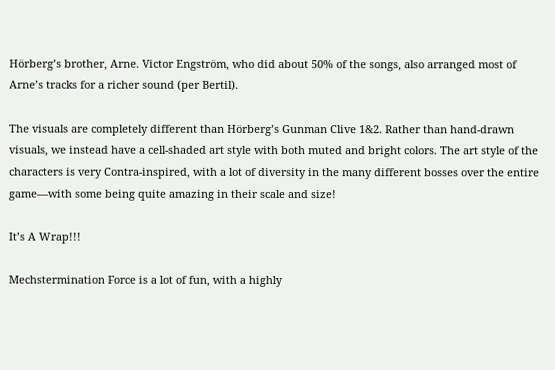Hörberg’s brother, Arne. Victor Engström, who did about 50% of the songs, also arranged most of Arne’s tracks for a richer sound (per Bertil).

The visuals are completely different than Hörberg’s Gunman Clive 1&2. Rather than hand-drawn visuals, we instead have a cell-shaded art style with both muted and bright colors. The art style of the characters is very Contra-inspired, with a lot of diversity in the many different bosses over the entire game—with some being quite amazing in their scale and size!

It’s A Wrap!!!

Mechstermination Force is a lot of fun, with a highly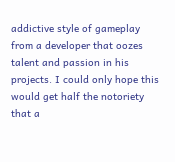addictive style of gameplay from a developer that oozes talent and passion in his projects. I could only hope this would get half the notoriety that a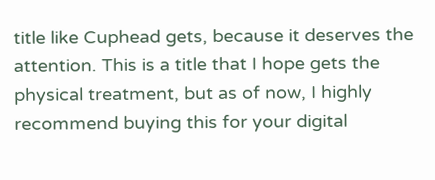title like Cuphead gets, because it deserves the attention. This is a title that I hope gets the physical treatment, but as of now, I highly recommend buying this for your digital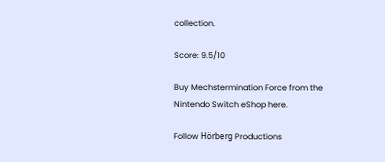collection.

Score: 9.5/10

Buy Mechstermination Force from the Nintendo Switch eShop here.

Follow Hörberg Productions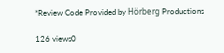*Review Code Provided by Hörberg Productions

126 views0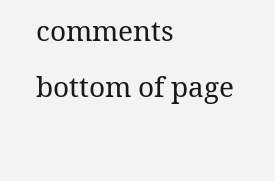comments
bottom of page